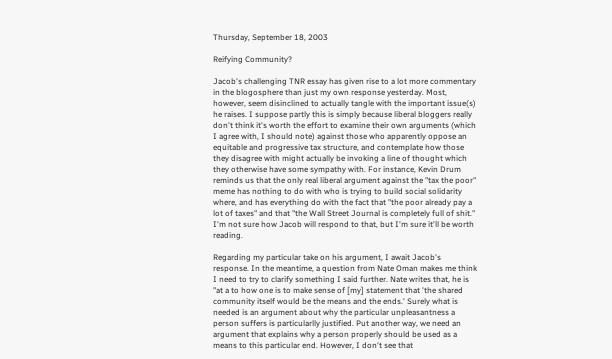Thursday, September 18, 2003

Reifying Community?

Jacob's challenging TNR essay has given rise to a lot more commentary in the blogosphere than just my own response yesterday. Most, however, seem disinclined to actually tangle with the important issue(s) he raises. I suppose partly this is simply because liberal bloggers really don't think it's worth the effort to examine their own arguments (which I agree with, I should note) against those who apparently oppose an equitable and progressive tax structure, and contemplate how those they disagree with might actually be invoking a line of thought which they otherwise have some sympathy with. For instance, Kevin Drum reminds us that the only real liberal argument against the "tax the poor" meme has nothing to do with who is trying to build social solidarity where, and has everything do with the fact that "the poor already pay a lot of taxes" and that "the Wall Street Journal is completely full of shit." I'm not sure how Jacob will respond to that, but I'm sure it'll be worth reading.

Regarding my particular take on his argument, I await Jacob's response. In the meantime, a question from Nate Oman makes me think I need to try to clarify something I said further. Nate writes that, he is "at a to how one is to make sense of [my] statement that 'the shared community itself would be the means and the ends.' Surely what is needed is an argument about why the particular unpleasantness a person suffers is particularlly justified. Put another way, we need an argument that explains why a person properly should be used as a means to this particular end. However, I don't see that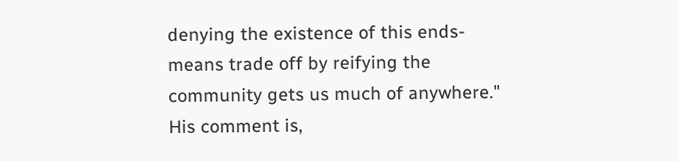denying the existence of this ends-means trade off by reifying the community gets us much of anywhere." His comment is,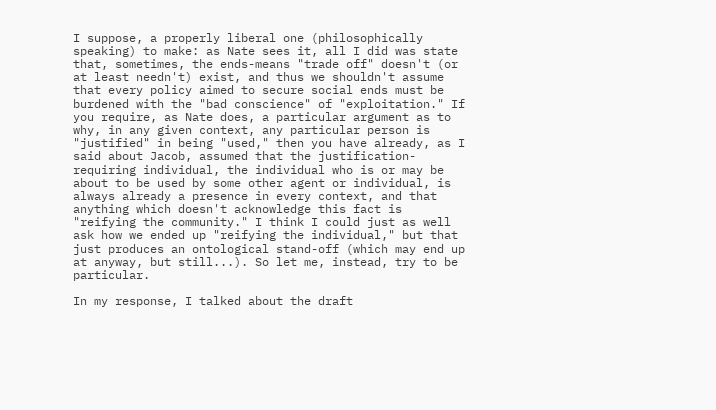I suppose, a properly liberal one (philosophically speaking) to make: as Nate sees it, all I did was state that, sometimes, the ends-means "trade off" doesn't (or at least needn't) exist, and thus we shouldn't assume that every policy aimed to secure social ends must be burdened with the "bad conscience" of "exploitation." If you require, as Nate does, a particular argument as to why, in any given context, any particular person is "justified" in being "used," then you have already, as I said about Jacob, assumed that the justification-requiring individual, the individual who is or may be about to be used by some other agent or individual, is always already a presence in every context, and that anything which doesn't acknowledge this fact is "reifying the community." I think I could just as well ask how we ended up "reifying the individual," but that just produces an ontological stand-off (which may end up at anyway, but still...). So let me, instead, try to be particular.

In my response, I talked about the draft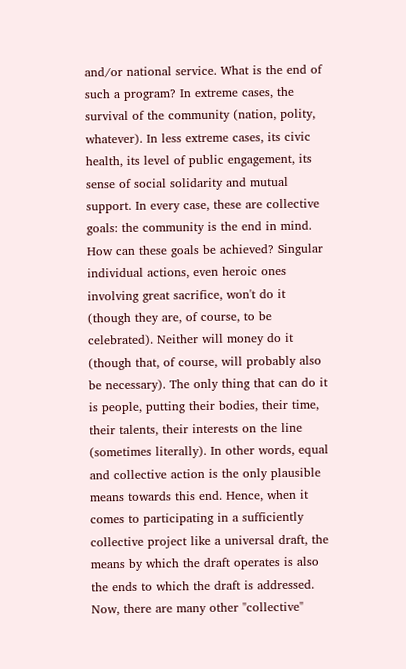and/or national service. What is the end of such a program? In extreme cases, the survival of the community (nation, polity, whatever). In less extreme cases, its civic health, its level of public engagement, its sense of social solidarity and mutual support. In every case, these are collective goals: the community is the end in mind. How can these goals be achieved? Singular individual actions, even heroic ones involving great sacrifice, won't do it (though they are, of course, to be celebrated). Neither will money do it (though that, of course, will probably also be necessary). The only thing that can do it is people, putting their bodies, their time, their talents, their interests on the line (sometimes literally). In other words, equal and collective action is the only plausible means towards this end. Hence, when it comes to participating in a sufficiently collective project like a universal draft, the means by which the draft operates is also the ends to which the draft is addressed. Now, there are many other "collective"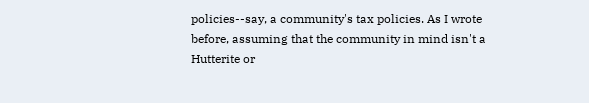policies--say, a community's tax policies. As I wrote before, assuming that the community in mind isn't a Hutterite or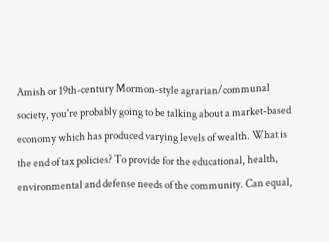Amish or 19th-century Mormon-style agrarian/communal society, you're probably going to be talking about a market-based economy which has produced varying levels of wealth. What is the end of tax policies? To provide for the educational, health, environmental and defense needs of the community. Can equal,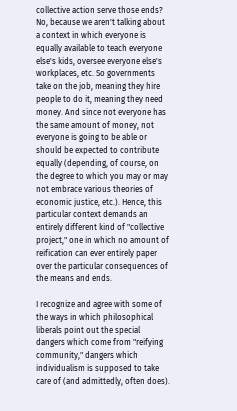collective action serve those ends? No, because we aren't talking about a context in which everyone is equally available to teach everyone else's kids, oversee everyone else's workplaces, etc. So governments take on the job, meaning they hire people to do it, meaning they need money. And since not everyone has the same amount of money, not everyone is going to be able or should be expected to contribute equally (depending, of course, on the degree to which you may or may not embrace various theories of economic justice, etc.). Hence, this particular context demands an entirely different kind of "collective project," one in which no amount of reification can ever entirely paper over the particular consequences of the means and ends.

I recognize and agree with some of the ways in which philosophical liberals point out the special dangers which come from "reifying community," dangers which individualism is supposed to take care of (and admittedly, often does).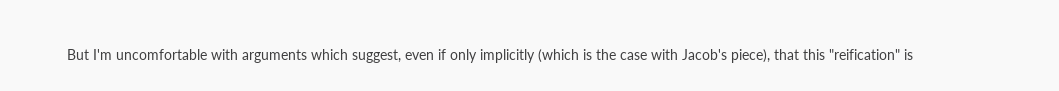But I'm uncomfortable with arguments which suggest, even if only implicitly (which is the case with Jacob's piece), that this "reification" is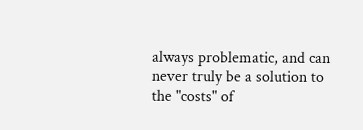always problematic, and can never truly be a solution to the "costs" of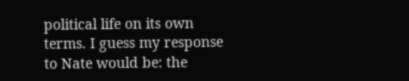political life on its own terms. I guess my response to Nate would be: the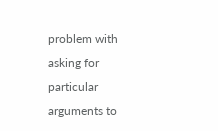problem with asking for particular arguments to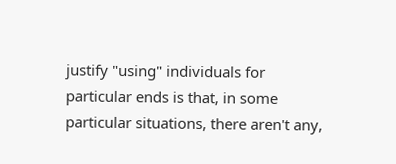justify "using" individuals for particular ends is that, in some particular situations, there aren't any,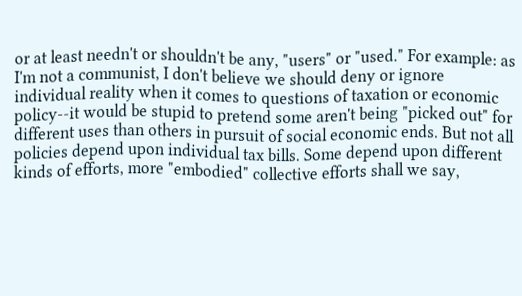or at least needn't or shouldn't be any, "users" or "used." For example: as I'm not a communist, I don't believe we should deny or ignore individual reality when it comes to questions of taxation or economic policy--it would be stupid to pretend some aren't being "picked out" for different uses than others in pursuit of social economic ends. But not all policies depend upon individual tax bills. Some depend upon different kinds of efforts, more "embodied" collective efforts shall we say,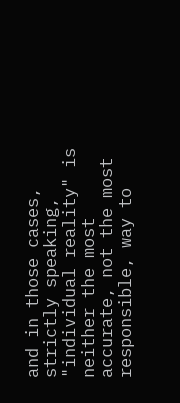and in those cases, strictly speaking, "individual reality" is neither the most accurate, not the most responsible, way to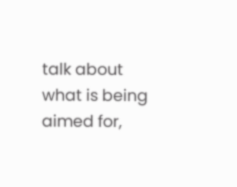talk about what is being aimed for,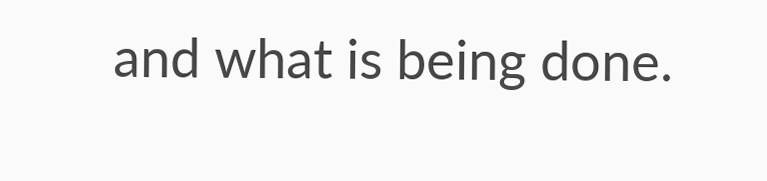and what is being done.